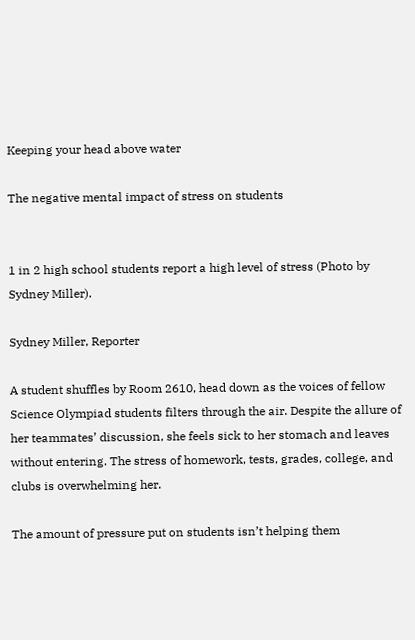Keeping your head above water

The negative mental impact of stress on students


1 in 2 high school students report a high level of stress (Photo by Sydney Miller).

Sydney Miller, Reporter

A student shuffles by Room 2610, head down as the voices of fellow Science Olympiad students filters through the air. Despite the allure of her teammates’ discussion, she feels sick to her stomach and leaves without entering. The stress of homework, tests, grades, college, and clubs is overwhelming her.

The amount of pressure put on students isn’t helping them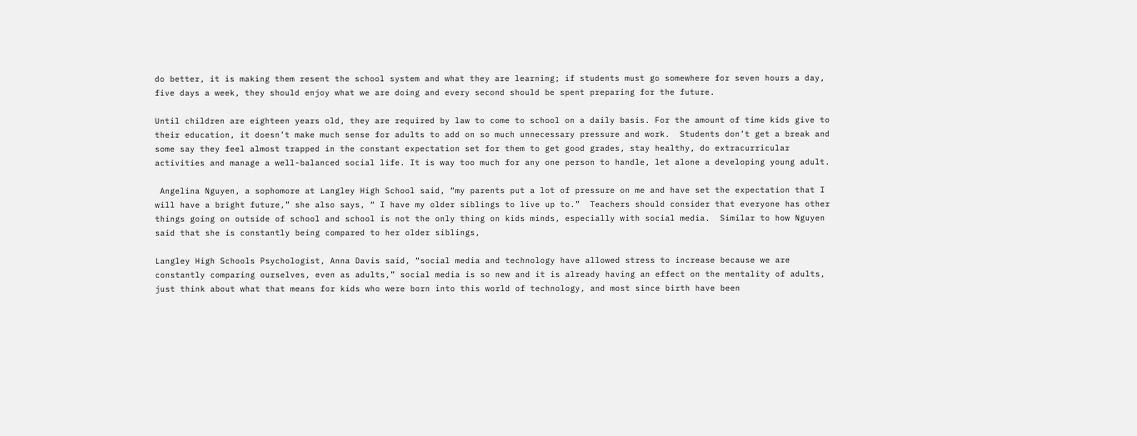do better, it is making them resent the school system and what they are learning; if students must go somewhere for seven hours a day, five days a week, they should enjoy what we are doing and every second should be spent preparing for the future.

Until children are eighteen years old, they are required by law to come to school on a daily basis. For the amount of time kids give to their education, it doesn’t make much sense for adults to add on so much unnecessary pressure and work.  Students don’t get a break and some say they feel almost trapped in the constant expectation set for them to get good grades, stay healthy, do extracurricular activities and manage a well-balanced social life. It is way too much for any one person to handle, let alone a developing young adult.

 Angelina Nguyen, a sophomore at Langley High School said, “my parents put a lot of pressure on me and have set the expectation that I will have a bright future,” she also says, “ I have my older siblings to live up to.”  Teachers should consider that everyone has other things going on outside of school and school is not the only thing on kids minds, especially with social media.  Similar to how Nguyen said that she is constantly being compared to her older siblings,

Langley High Schools Psychologist, Anna Davis said, “social media and technology have allowed stress to increase because we are constantly comparing ourselves, even as adults,” social media is so new and it is already having an effect on the mentality of adults, just think about what that means for kids who were born into this world of technology, and most since birth have been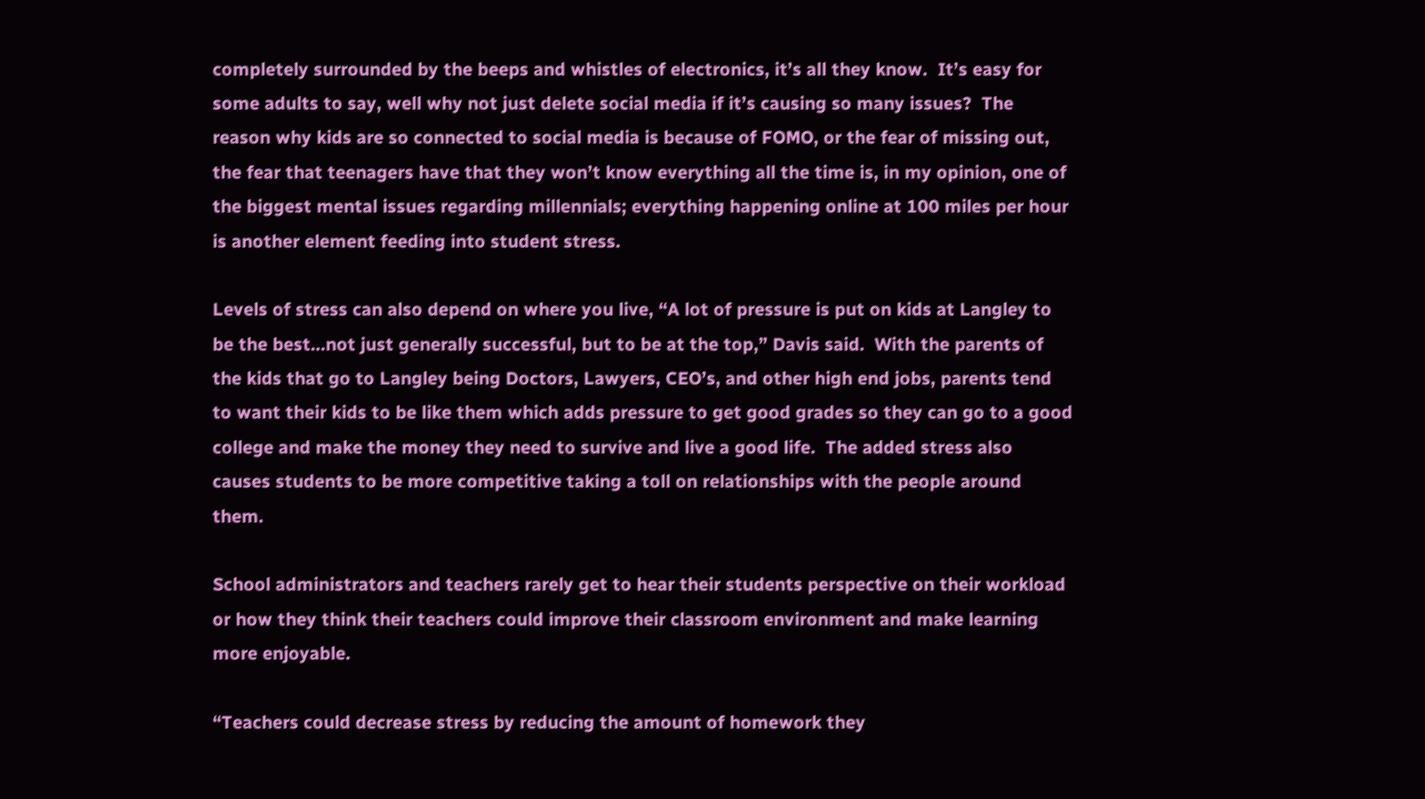completely surrounded by the beeps and whistles of electronics, it’s all they know.  It’s easy for some adults to say, well why not just delete social media if it’s causing so many issues?  The reason why kids are so connected to social media is because of FOMO, or the fear of missing out, the fear that teenagers have that they won’t know everything all the time is, in my opinion, one of the biggest mental issues regarding millennials; everything happening online at 100 miles per hour is another element feeding into student stress.

Levels of stress can also depend on where you live, “A lot of pressure is put on kids at Langley to be the best…not just generally successful, but to be at the top,” Davis said.  With the parents of the kids that go to Langley being Doctors, Lawyers, CEO’s, and other high end jobs, parents tend to want their kids to be like them which adds pressure to get good grades so they can go to a good college and make the money they need to survive and live a good life.  The added stress also causes students to be more competitive taking a toll on relationships with the people around them.

School administrators and teachers rarely get to hear their students perspective on their workload or how they think their teachers could improve their classroom environment and make learning more enjoyable.

“Teachers could decrease stress by reducing the amount of homework they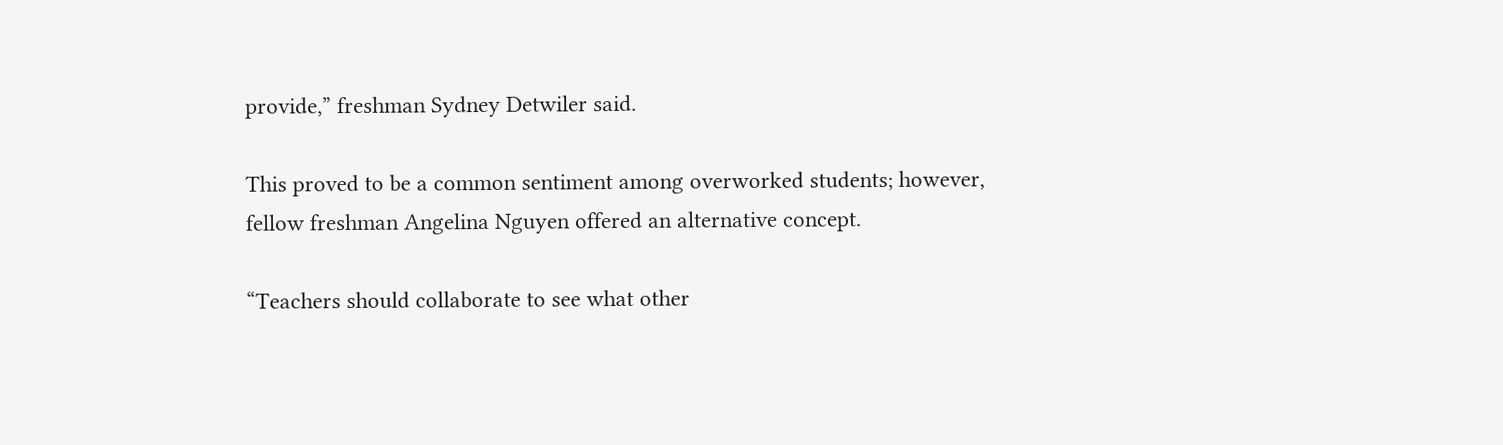provide,” freshman Sydney Detwiler said.

This proved to be a common sentiment among overworked students; however, fellow freshman Angelina Nguyen offered an alternative concept.

“Teachers should collaborate to see what other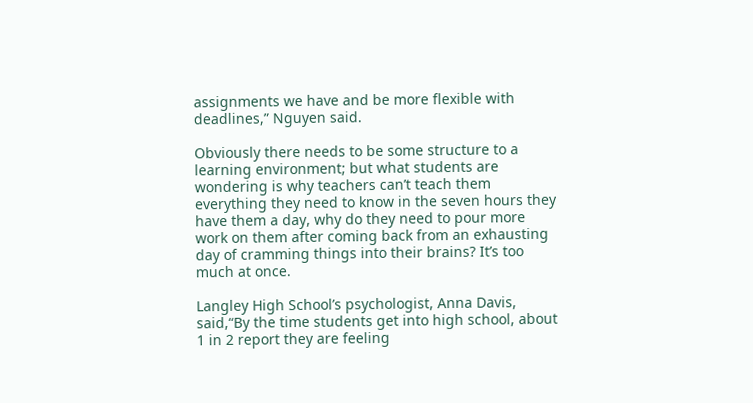assignments we have and be more flexible with deadlines,” Nguyen said.

Obviously there needs to be some structure to a learning environment; but what students are wondering is why teachers can’t teach them everything they need to know in the seven hours they have them a day, why do they need to pour more work on them after coming back from an exhausting day of cramming things into their brains? It’s too much at once.

Langley High School’s psychologist, Anna Davis, said,“By the time students get into high school, about 1 in 2 report they are feeling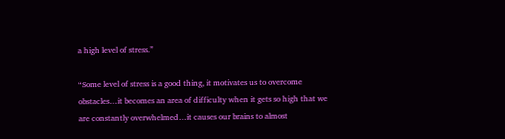a high level of stress.”

“Some level of stress is a good thing, it motivates us to overcome obstacles…it becomes an area of difficulty when it gets so high that we are constantly overwhelmed…it causes our brains to almost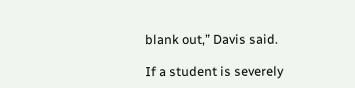blank out,” Davis said.

If a student is severely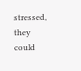stressed, they could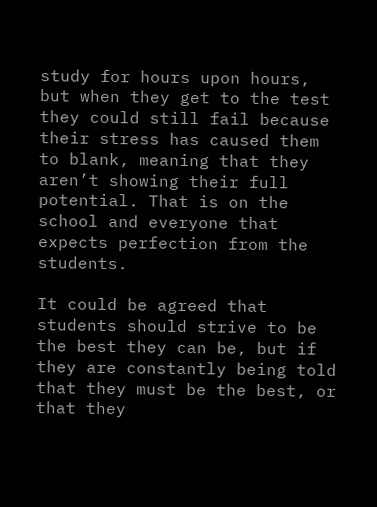study for hours upon hours, but when they get to the test they could still fail because their stress has caused them to blank, meaning that they aren’t showing their full potential. That is on the school and everyone that expects perfection from the students.

It could be agreed that students should strive to be the best they can be, but if they are constantly being told that they must be the best, or that they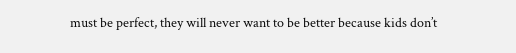must be perfect, they will never want to be better because kids don’t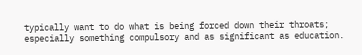typically want to do what is being forced down their throats; especially something compulsory and as significant as education.